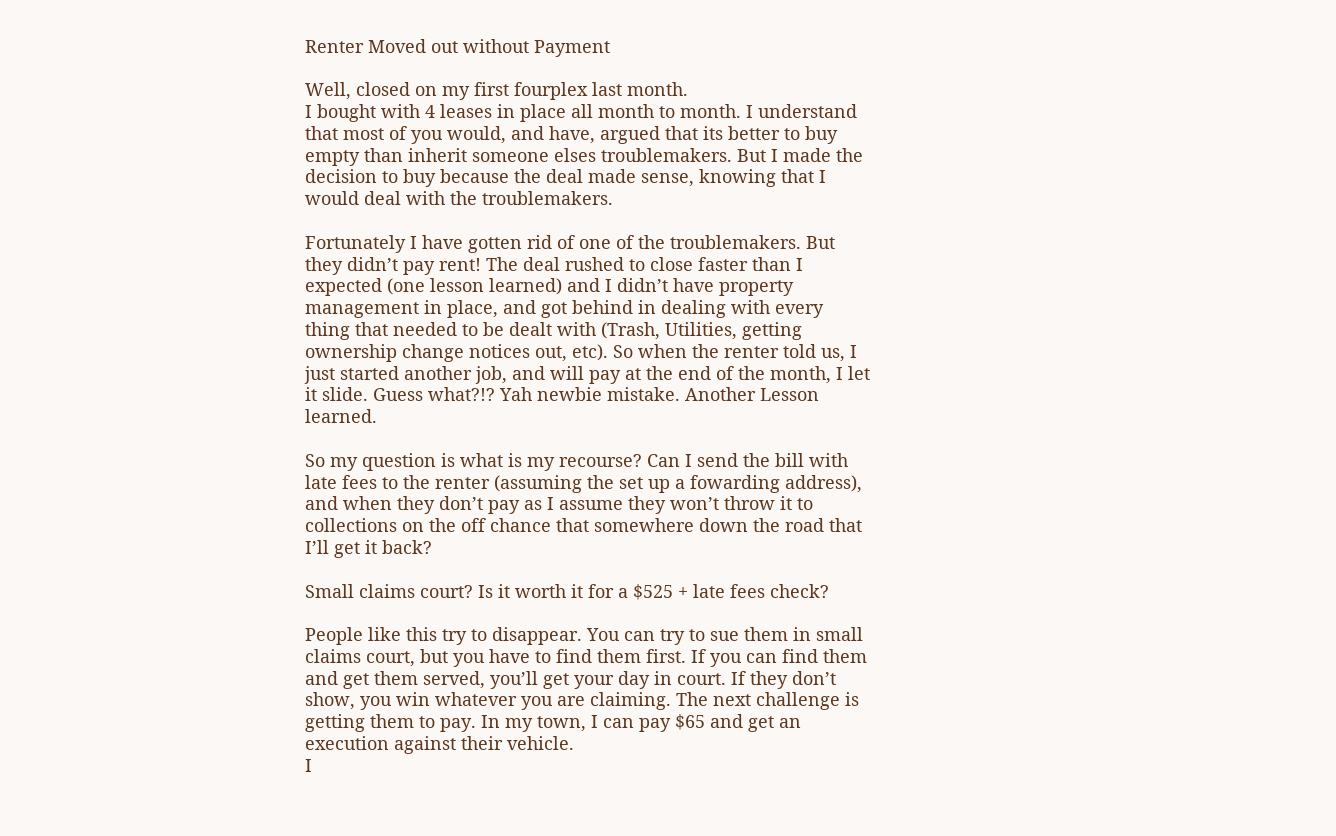Renter Moved out without Payment

Well, closed on my first fourplex last month.
I bought with 4 leases in place all month to month. I understand that most of you would, and have, argued that its better to buy empty than inherit someone elses troublemakers. But I made the decision to buy because the deal made sense, knowing that I would deal with the troublemakers.

Fortunately I have gotten rid of one of the troublemakers. But they didn’t pay rent! The deal rushed to close faster than I expected (one lesson learned) and I didn’t have property management in place, and got behind in dealing with every thing that needed to be dealt with (Trash, Utilities, getting ownership change notices out, etc). So when the renter told us, I just started another job, and will pay at the end of the month, I let it slide. Guess what?!? Yah newbie mistake. Another Lesson learned.

So my question is what is my recourse? Can I send the bill with late fees to the renter (assuming the set up a fowarding address), and when they don’t pay as I assume they won’t throw it to collections on the off chance that somewhere down the road that I’ll get it back?

Small claims court? Is it worth it for a $525 + late fees check?

People like this try to disappear. You can try to sue them in small claims court, but you have to find them first. If you can find them and get them served, you’ll get your day in court. If they don’t show, you win whatever you are claiming. The next challenge is getting them to pay. In my town, I can pay $65 and get an execution against their vehicle.
I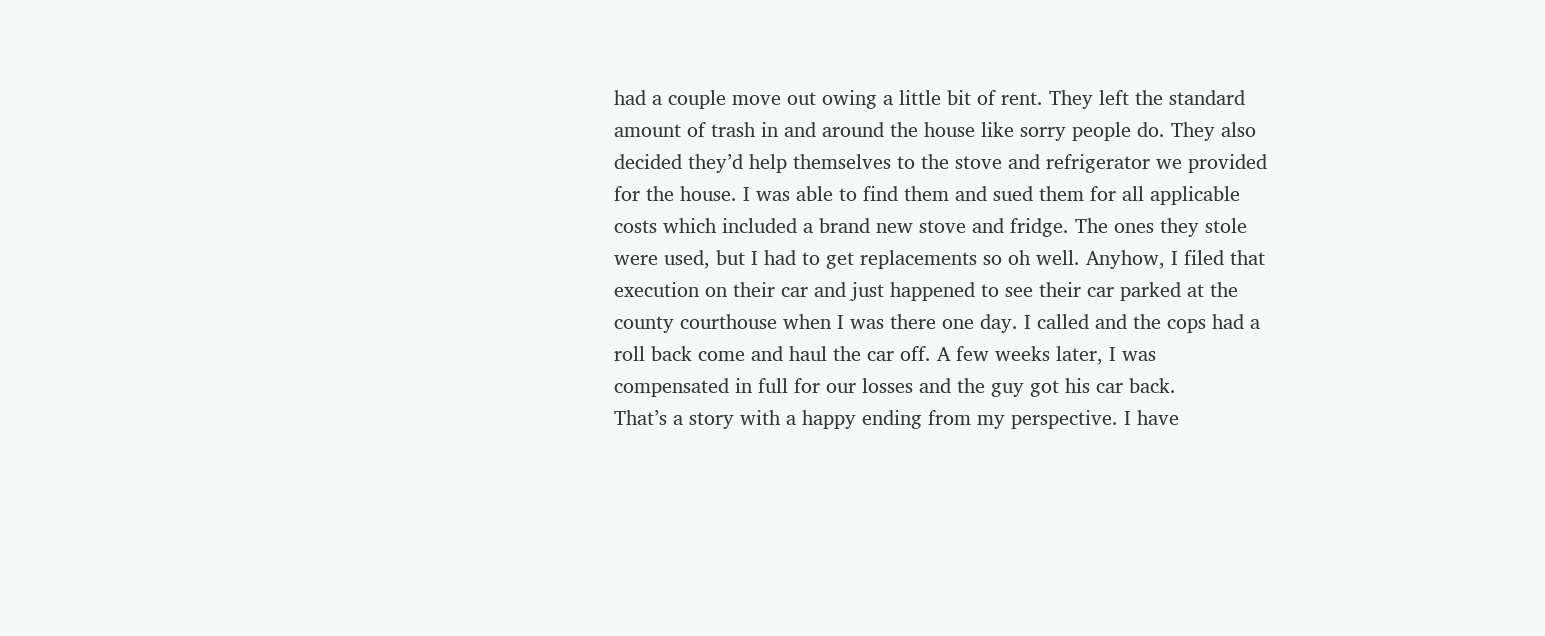had a couple move out owing a little bit of rent. They left the standard amount of trash in and around the house like sorry people do. They also decided they’d help themselves to the stove and refrigerator we provided for the house. I was able to find them and sued them for all applicable costs which included a brand new stove and fridge. The ones they stole were used, but I had to get replacements so oh well. Anyhow, I filed that execution on their car and just happened to see their car parked at the county courthouse when I was there one day. I called and the cops had a roll back come and haul the car off. A few weeks later, I was compensated in full for our losses and the guy got his car back.
That’s a story with a happy ending from my perspective. I have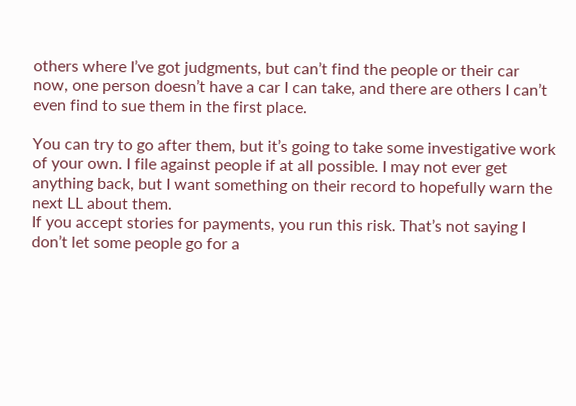others where I’ve got judgments, but can’t find the people or their car now, one person doesn’t have a car I can take, and there are others I can’t even find to sue them in the first place.

You can try to go after them, but it’s going to take some investigative work of your own. I file against people if at all possible. I may not ever get anything back, but I want something on their record to hopefully warn the next LL about them.
If you accept stories for payments, you run this risk. That’s not saying I don’t let some people go for a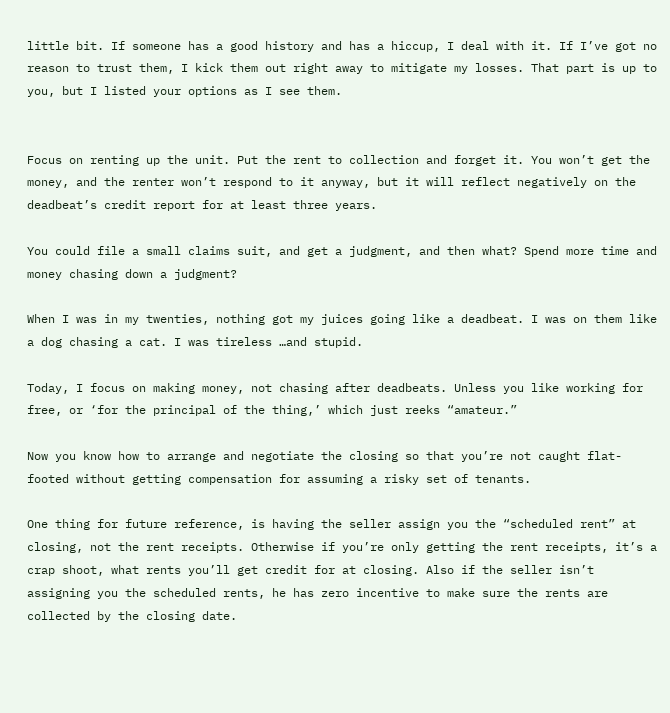little bit. If someone has a good history and has a hiccup, I deal with it. If I’ve got no reason to trust them, I kick them out right away to mitigate my losses. That part is up to you, but I listed your options as I see them.


Focus on renting up the unit. Put the rent to collection and forget it. You won’t get the money, and the renter won’t respond to it anyway, but it will reflect negatively on the deadbeat’s credit report for at least three years.

You could file a small claims suit, and get a judgment, and then what? Spend more time and money chasing down a judgment?

When I was in my twenties, nothing got my juices going like a deadbeat. I was on them like a dog chasing a cat. I was tireless …and stupid.

Today, I focus on making money, not chasing after deadbeats. Unless you like working for free, or ‘for the principal of the thing,’ which just reeks “amateur.”

Now you know how to arrange and negotiate the closing so that you’re not caught flat-footed without getting compensation for assuming a risky set of tenants.

One thing for future reference, is having the seller assign you the “scheduled rent” at closing, not the rent receipts. Otherwise if you’re only getting the rent receipts, it’s a crap shoot, what rents you’ll get credit for at closing. Also if the seller isn’t assigning you the scheduled rents, he has zero incentive to make sure the rents are collected by the closing date.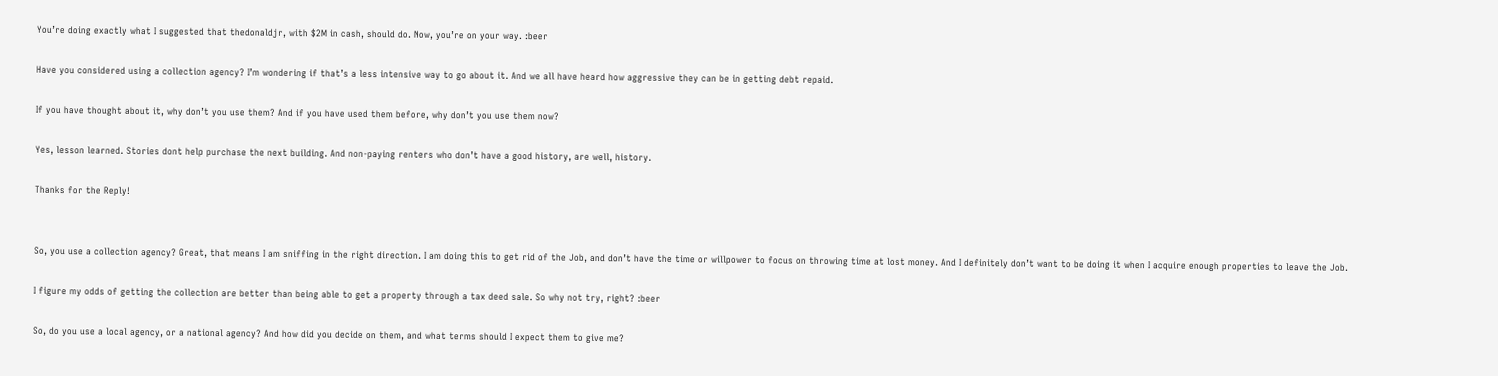You’re doing exactly what I suggested that thedonaldjr, with $2M in cash, should do. Now, you’re on your way. :beer

Have you considered using a collection agency? I’m wondering if that’s a less intensive way to go about it. And we all have heard how aggressive they can be in getting debt repaid.

If you have thought about it, why don’t you use them? And if you have used them before, why don’t you use them now?

Yes, lesson learned. Stories dont help purchase the next building. And non-paying renters who don’t have a good history, are well, history.

Thanks for the Reply!


So, you use a collection agency? Great, that means I am sniffing in the right direction. I am doing this to get rid of the Job, and don’t have the time or willpower to focus on throwing time at lost money. And I definitely don’t want to be doing it when I acquire enough properties to leave the Job.

I figure my odds of getting the collection are better than being able to get a property through a tax deed sale. So why not try, right? :beer

So, do you use a local agency, or a national agency? And how did you decide on them, and what terms should I expect them to give me?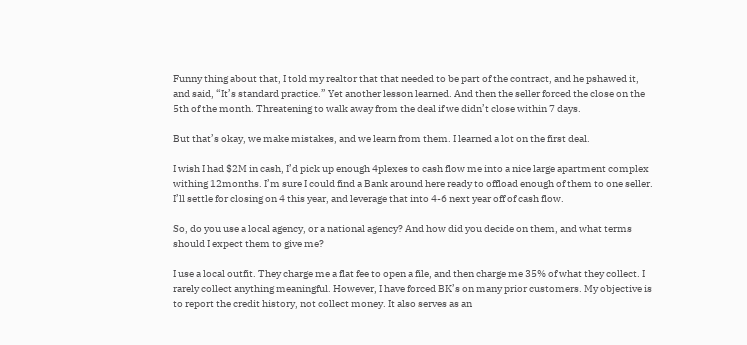Funny thing about that, I told my realtor that that needed to be part of the contract, and he pshawed it, and said, “It’s standard practice.” Yet another lesson learned. And then the seller forced the close on the 5th of the month. Threatening to walk away from the deal if we didn’t close within 7 days.

But that’s okay, we make mistakes, and we learn from them. I learned a lot on the first deal.

I wish I had $2M in cash, I’d pick up enough 4plexes to cash flow me into a nice large apartment complex withing 12months. I’m sure I could find a Bank around here ready to offload enough of them to one seller. I’ll settle for closing on 4 this year, and leverage that into 4-6 next year off of cash flow.

So, do you use a local agency, or a national agency? And how did you decide on them, and what terms should I expect them to give me?

I use a local outfit. They charge me a flat fee to open a file, and then charge me 35% of what they collect. I rarely collect anything meaningful. However, I have forced BK’s on many prior customers. My objective is to report the credit history, not collect money. It also serves as an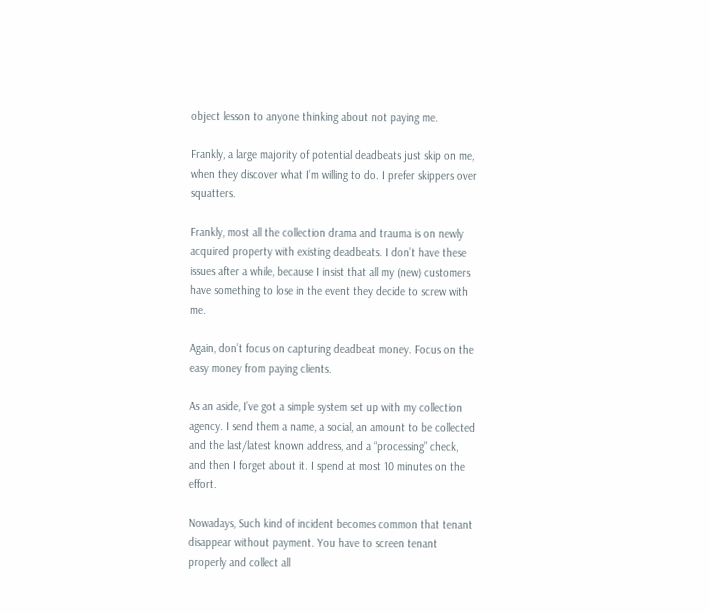object lesson to anyone thinking about not paying me.

Frankly, a large majority of potential deadbeats just skip on me, when they discover what I’m willing to do. I prefer skippers over squatters.

Frankly, most all the collection drama and trauma is on newly acquired property with existing deadbeats. I don’t have these issues after a while, because I insist that all my (new) customers have something to lose in the event they decide to screw with me.

Again, don’t focus on capturing deadbeat money. Focus on the easy money from paying clients.

As an aside, I’ve got a simple system set up with my collection agency. I send them a name, a social, an amount to be collected and the last/latest known address, and a “processing” check, and then I forget about it. I spend at most 10 minutes on the effort.

Nowadays, Such kind of incident becomes common that tenant disappear without payment. You have to screen tenant properly and collect all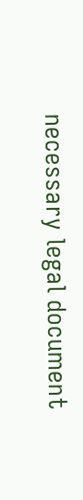necessary legal document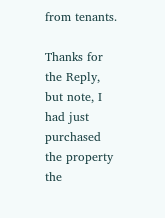from tenants.

Thanks for the Reply, but note, I had just purchased the property the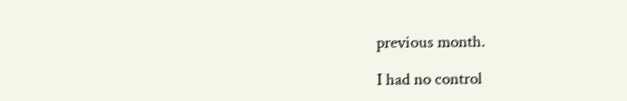previous month.

I had no control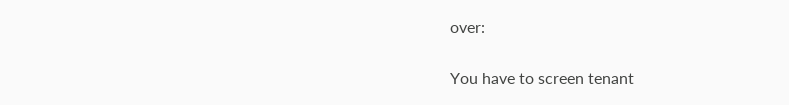over:

You have to screen tenant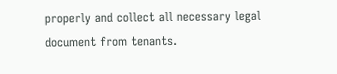properly and collect all necessary legal document from tenants.